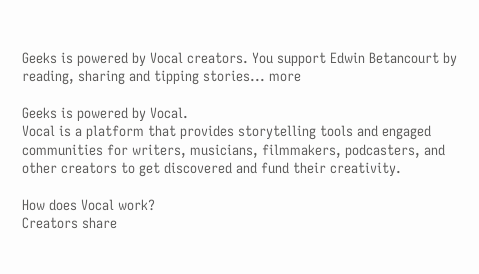Geeks is powered by Vocal creators. You support Edwin Betancourt by reading, sharing and tipping stories... more

Geeks is powered by Vocal.
Vocal is a platform that provides storytelling tools and engaged communities for writers, musicians, filmmakers, podcasters, and other creators to get discovered and fund their creativity.

How does Vocal work?
Creators share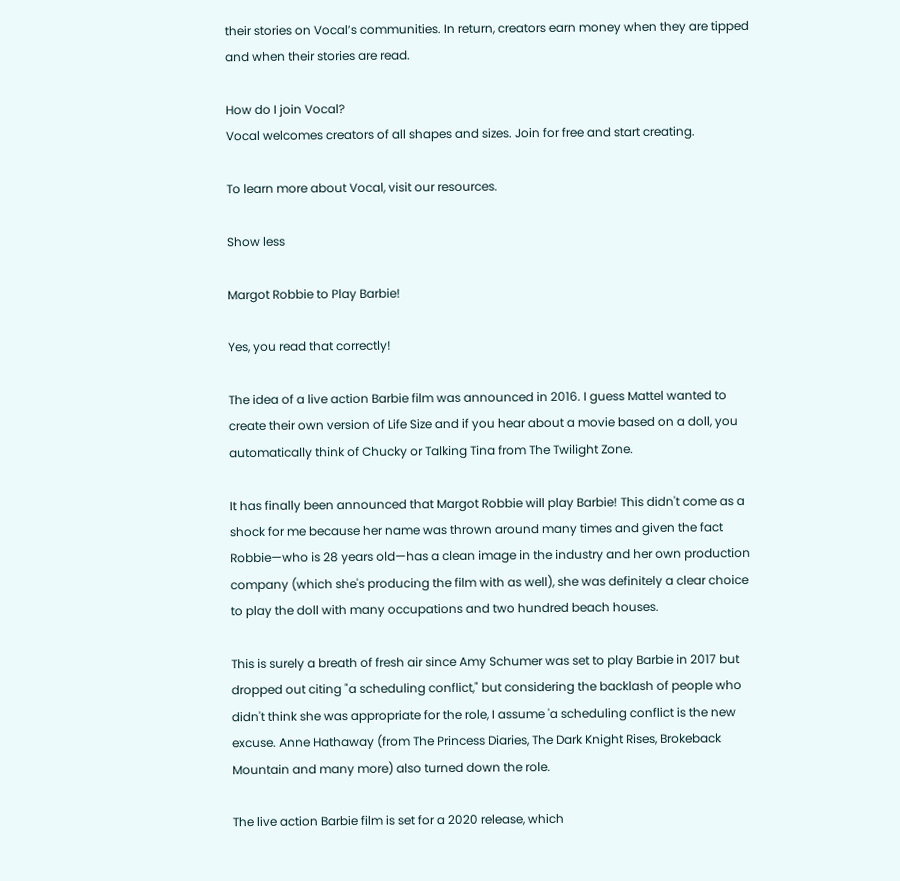their stories on Vocal’s communities. In return, creators earn money when they are tipped and when their stories are read.

How do I join Vocal?
Vocal welcomes creators of all shapes and sizes. Join for free and start creating.

To learn more about Vocal, visit our resources.

Show less

Margot Robbie to Play Barbie!

Yes, you read that correctly!

The idea of a live action Barbie film was announced in 2016. I guess Mattel wanted to create their own version of Life Size and if you hear about a movie based on a doll, you automatically think of Chucky or Talking Tina from The Twilight Zone.

It has finally been announced that Margot Robbie will play Barbie! This didn't come as a shock for me because her name was thrown around many times and given the fact Robbie—who is 28 years old—has a clean image in the industry and her own production company (which she's producing the film with as well), she was definitely a clear choice to play the doll with many occupations and two hundred beach houses.

This is surely a breath of fresh air since Amy Schumer was set to play Barbie in 2017 but dropped out citing "a scheduling conflict," but considering the backlash of people who didn't think she was appropriate for the role, I assume 'a scheduling conflict is the new excuse. Anne Hathaway (from The Princess Diaries, The Dark Knight Rises, Brokeback Mountain and many more) also turned down the role.

The live action Barbie film is set for a 2020 release, which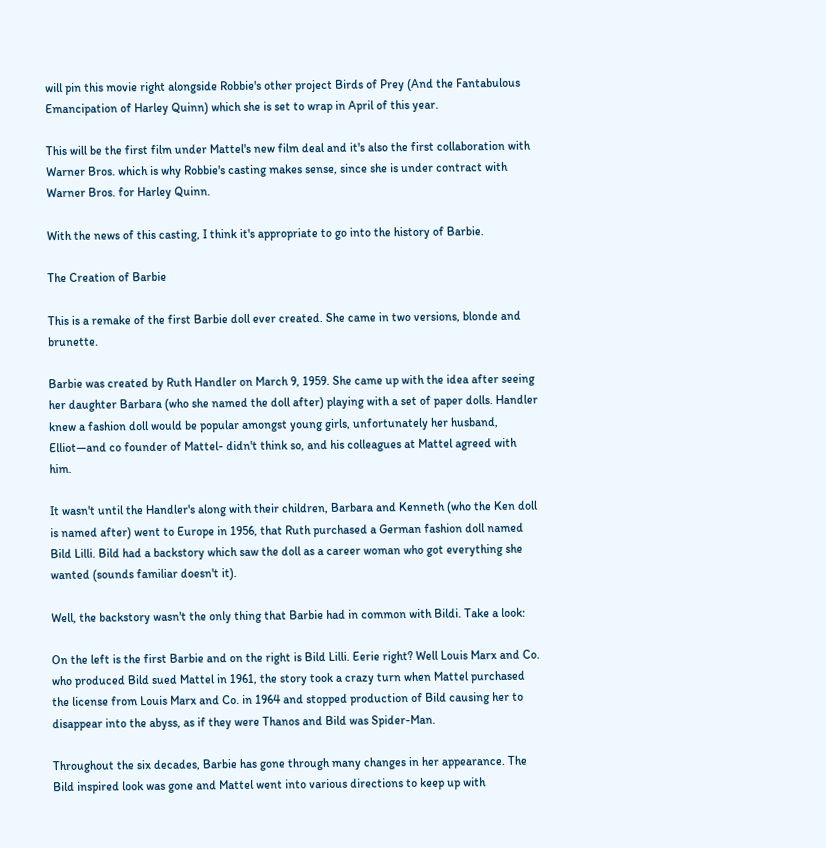will pin this movie right alongside Robbie's other project Birds of Prey (And the Fantabulous Emancipation of Harley Quinn) which she is set to wrap in April of this year.

This will be the first film under Mattel's new film deal and it's also the first collaboration with Warner Bros. which is why Robbie's casting makes sense, since she is under contract with Warner Bros. for Harley Quinn.

With the news of this casting, I think it's appropriate to go into the history of Barbie.

The Creation of Barbie

This is a remake of the first Barbie doll ever created. She came in two versions, blonde and brunette.

Barbie was created by Ruth Handler on March 9, 1959. She came up with the idea after seeing her daughter Barbara (who she named the doll after) playing with a set of paper dolls. Handler knew a fashion doll would be popular amongst young girls, unfortunately her husband, Elliot—and co founder of Mattel- didn't think so, and his colleagues at Mattel agreed with him.

It wasn't until the Handler's along with their children, Barbara and Kenneth (who the Ken doll is named after) went to Europe in 1956, that Ruth purchased a German fashion doll named Bild Lilli. Bild had a backstory which saw the doll as a career woman who got everything she wanted (sounds familiar doesn't it).

Well, the backstory wasn't the only thing that Barbie had in common with Bildi. Take a look:

On the left is the first Barbie and on the right is Bild Lilli. Eerie right? Well Louis Marx and Co. who produced Bild sued Mattel in 1961, the story took a crazy turn when Mattel purchased the license from Louis Marx and Co. in 1964 and stopped production of Bild causing her to disappear into the abyss, as if they were Thanos and Bild was Spider-Man.

Throughout the six decades, Barbie has gone through many changes in her appearance. The Bild inspired look was gone and Mattel went into various directions to keep up with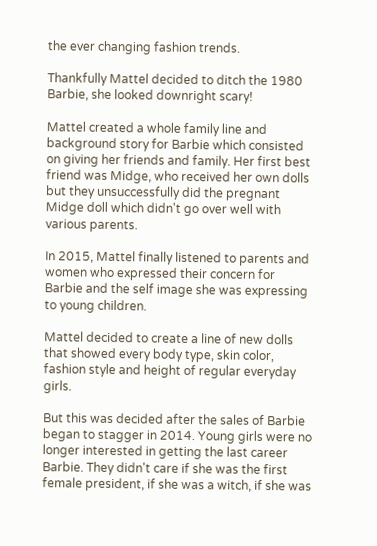the ever changing fashion trends.

Thankfully Mattel decided to ditch the 1980 Barbie, she looked downright scary!

Mattel created a whole family line and background story for Barbie which consisted on giving her friends and family. Her first best friend was Midge, who received her own dolls but they unsuccessfully did the pregnant Midge doll which didn't go over well with various parents.

In 2015, Mattel finally listened to parents and women who expressed their concern for Barbie and the self image she was expressing to young children.

Mattel decided to create a line of new dolls that showed every body type, skin color, fashion style and height of regular everyday girls.

But this was decided after the sales of Barbie began to stagger in 2014. Young girls were no longer interested in getting the last career Barbie. They didn't care if she was the first female president, if she was a witch, if she was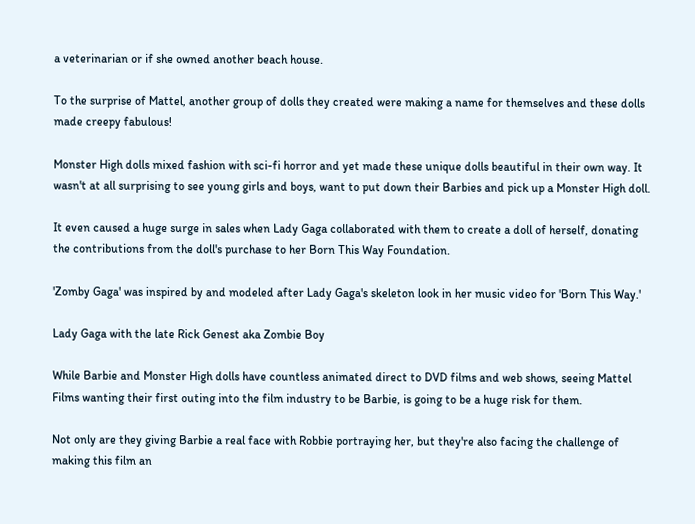a veterinarian or if she owned another beach house.

To the surprise of Mattel, another group of dolls they created were making a name for themselves and these dolls made creepy fabulous!

Monster High dolls mixed fashion with sci-fi horror and yet made these unique dolls beautiful in their own way. It wasn't at all surprising to see young girls and boys, want to put down their Barbies and pick up a Monster High doll.

It even caused a huge surge in sales when Lady Gaga collaborated with them to create a doll of herself, donating the contributions from the doll's purchase to her Born This Way Foundation.

'Zomby Gaga' was inspired by and modeled after Lady Gaga's skeleton look in her music video for 'Born This Way.'

Lady Gaga with the late Rick Genest aka Zombie Boy

While Barbie and Monster High dolls have countless animated direct to DVD films and web shows, seeing Mattel Films wanting their first outing into the film industry to be Barbie, is going to be a huge risk for them.

Not only are they giving Barbie a real face with Robbie portraying her, but they're also facing the challenge of making this film an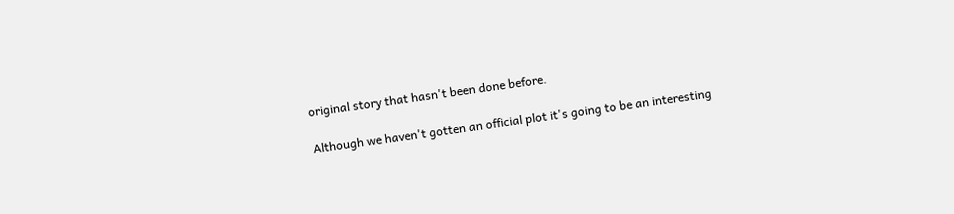original story that hasn't been done before.

Although we haven't gotten an official plot it's going to be an interesting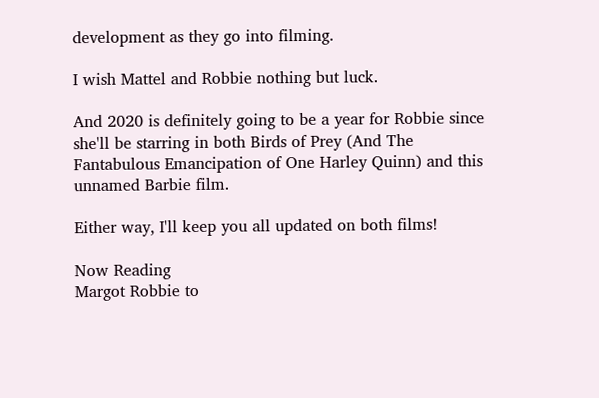development as they go into filming.

I wish Mattel and Robbie nothing but luck.

And 2020 is definitely going to be a year for Robbie since she'll be starring in both Birds of Prey (And The Fantabulous Emancipation of One Harley Quinn) and this unnamed Barbie film.

Either way, I'll keep you all updated on both films!

Now Reading
Margot Robbie to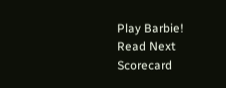Play Barbie!
Read Next
Scorecard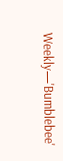Weekly—'Bumblebee'